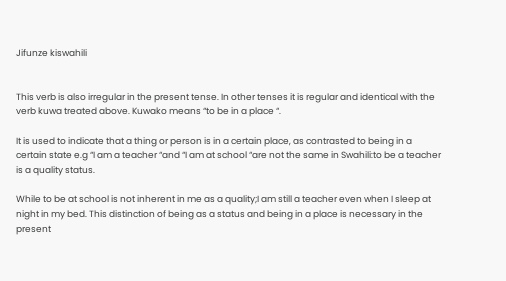Jifunze kiswahili


This verb is also irregular in the present tense. In other tenses it is regular and identical with the verb kuwa treated above. Kuwako means “to be in a place “.

It is used to indicate that a thing or person is in a certain place, as contrasted to being in a certain state e.g “I am a teacher “and “I am at school “are not the same in Swahili:to be a teacher is a quality status.

While to be at school is not inherent in me as a quality;I am still a teacher even when I sleep at night in my bed. This distinction of being as a status and being in a place is necessary in the present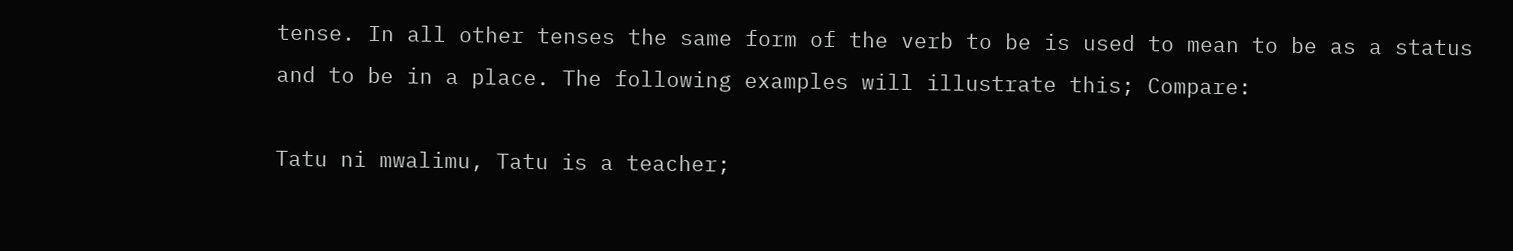tense. In all other tenses the same form of the verb to be is used to mean to be as a status and to be in a place. The following examples will illustrate this; Compare:

Tatu ni mwalimu, Tatu is a teacher;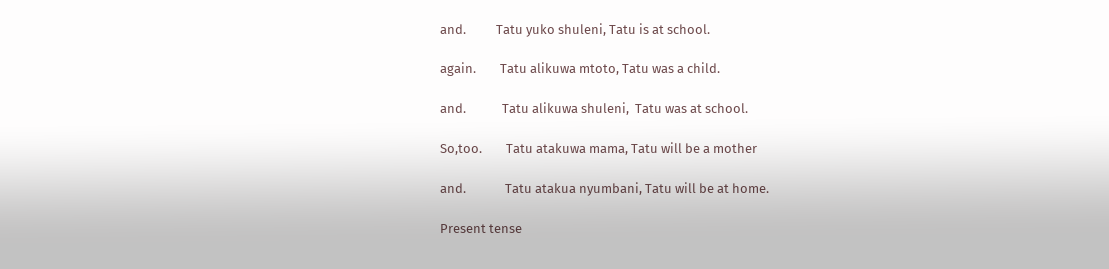and.          Tatu yuko shuleni, Tatu is at school.

again.        Tatu alikuwa mtoto, Tatu was a child.

and.            Tatu alikuwa shuleni,  Tatu was at school.

So,too.        Tatu atakuwa mama, Tatu will be a mother

and.             Tatu atakua nyumbani, Tatu will be at home.

Present tense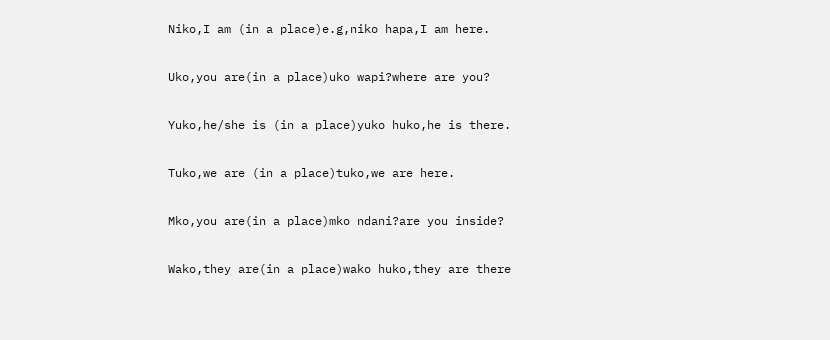Niko,I am (in a place)e.g,niko hapa,I am here.

Uko,you are(in a place)uko wapi?where are you?

Yuko,he/she is (in a place)yuko huko,he is there.

Tuko,we are (in a place)tuko,we are here.

Mko,you are(in a place)mko ndani?are you inside?

Wako,they are(in a place)wako huko,they are there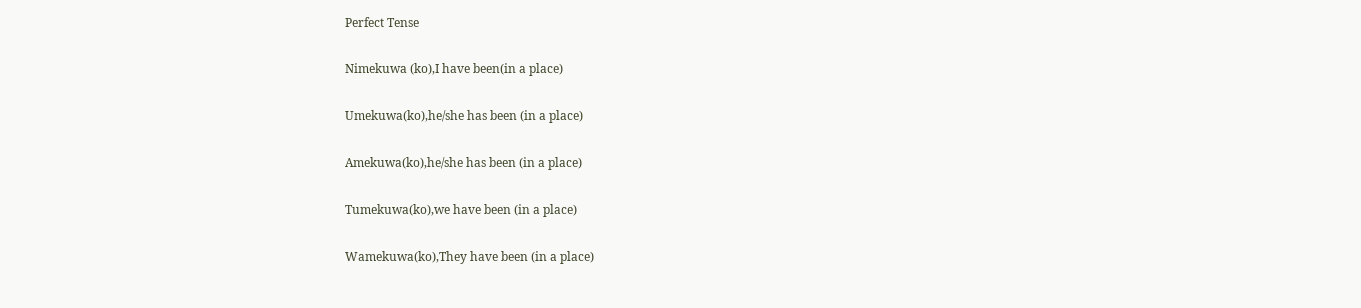Perfect Tense

Nimekuwa (ko),I have been(in a place)

Umekuwa(ko),he/she has been (in a place)

Amekuwa(ko),he/she has been (in a place)

Tumekuwa(ko),we have been (in a place)

Wamekuwa(ko),They have been (in a place)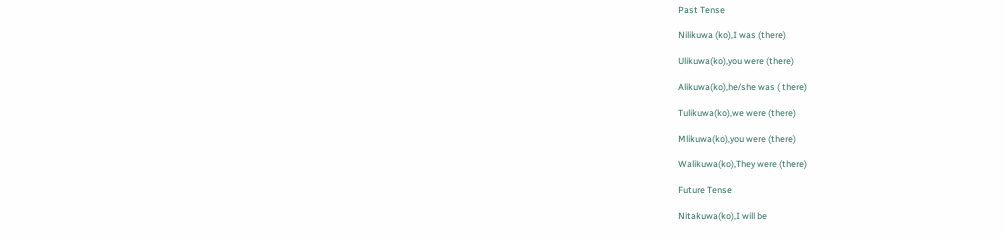Past Tense

Nilikuwa (ko),I was (there)

Ulikuwa(ko),you were (there)

Alikuwa(ko),he/she was ( there)

Tulikuwa(ko),we were (there)

Mlikuwa(ko),you were (there)

Walikuwa(ko),They were (there)

Future Tense

Nitakuwa(ko),I will be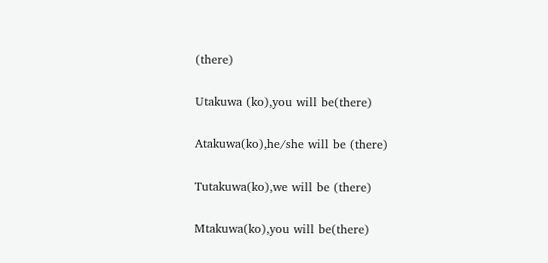(there)

Utakuwa (ko),you will be(there)

Atakuwa(ko),he/she will be (there)

Tutakuwa(ko),we will be (there)

Mtakuwa(ko),you will be(there)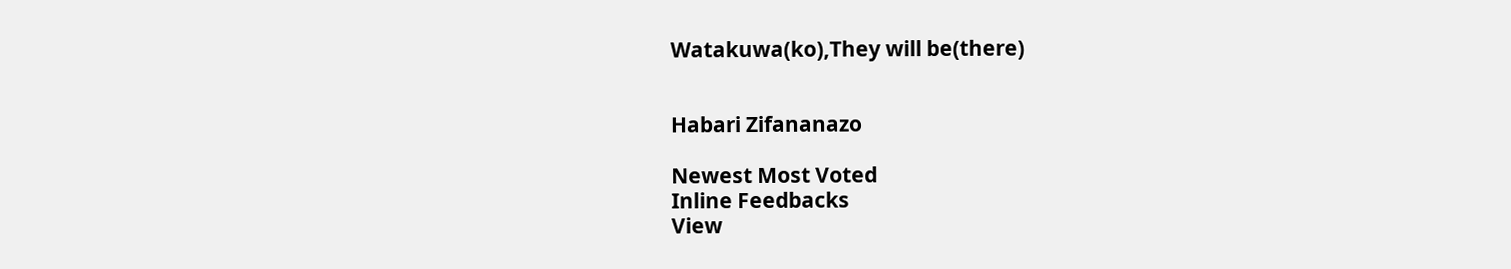Watakuwa(ko),They will be(there)


Habari Zifananazo

Newest Most Voted
Inline Feedbacks
View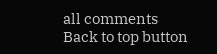all comments
Back to top button